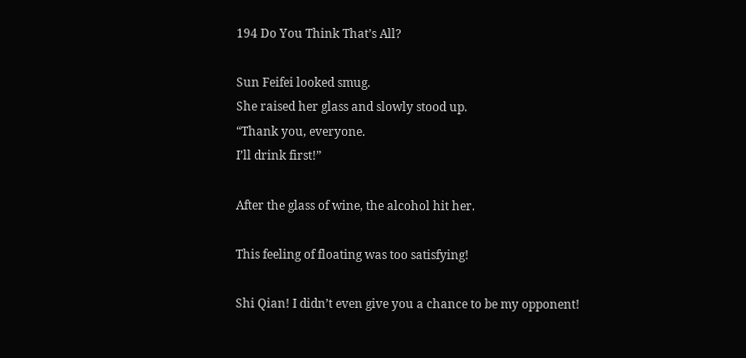194 Do You Think That’s All?

Sun Feifei looked smug.
She raised her glass and slowly stood up.
“Thank you, everyone.
I’ll drink first!”

After the glass of wine, the alcohol hit her.

This feeling of floating was too satisfying!

Shi Qian! I didn’t even give you a chance to be my opponent!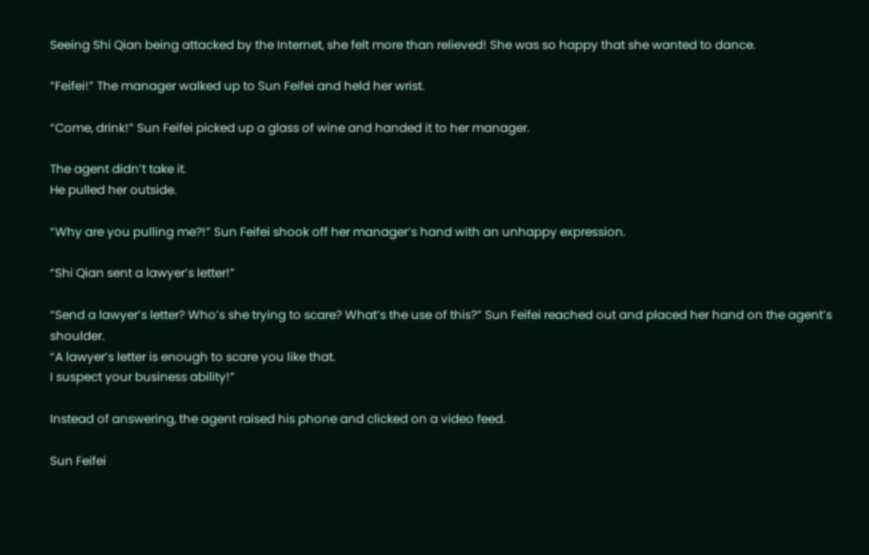Seeing Shi Qian being attacked by the Internet, she felt more than relieved! She was so happy that she wanted to dance.

“Feifei!” The manager walked up to Sun Feifei and held her wrist.

“Come, drink!” Sun Feifei picked up a glass of wine and handed it to her manager.

The agent didn’t take it.
He pulled her outside.

“Why are you pulling me?!” Sun Feifei shook off her manager’s hand with an unhappy expression.

“Shi Qian sent a lawyer’s letter!”

“Send a lawyer’s letter? Who’s she trying to scare? What’s the use of this?” Sun Feifei reached out and placed her hand on the agent’s shoulder.
“A lawyer’s letter is enough to scare you like that.
I suspect your business ability!”

Instead of answering, the agent raised his phone and clicked on a video feed.

Sun Feifei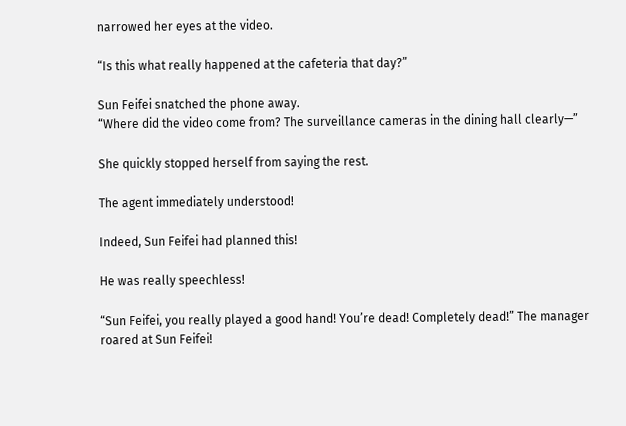narrowed her eyes at the video.

“Is this what really happened at the cafeteria that day?”

Sun Feifei snatched the phone away.
“Where did the video come from? The surveillance cameras in the dining hall clearly—”

She quickly stopped herself from saying the rest.

The agent immediately understood!

Indeed, Sun Feifei had planned this!

He was really speechless!

“Sun Feifei, you really played a good hand! You’re dead! Completely dead!” The manager roared at Sun Feifei!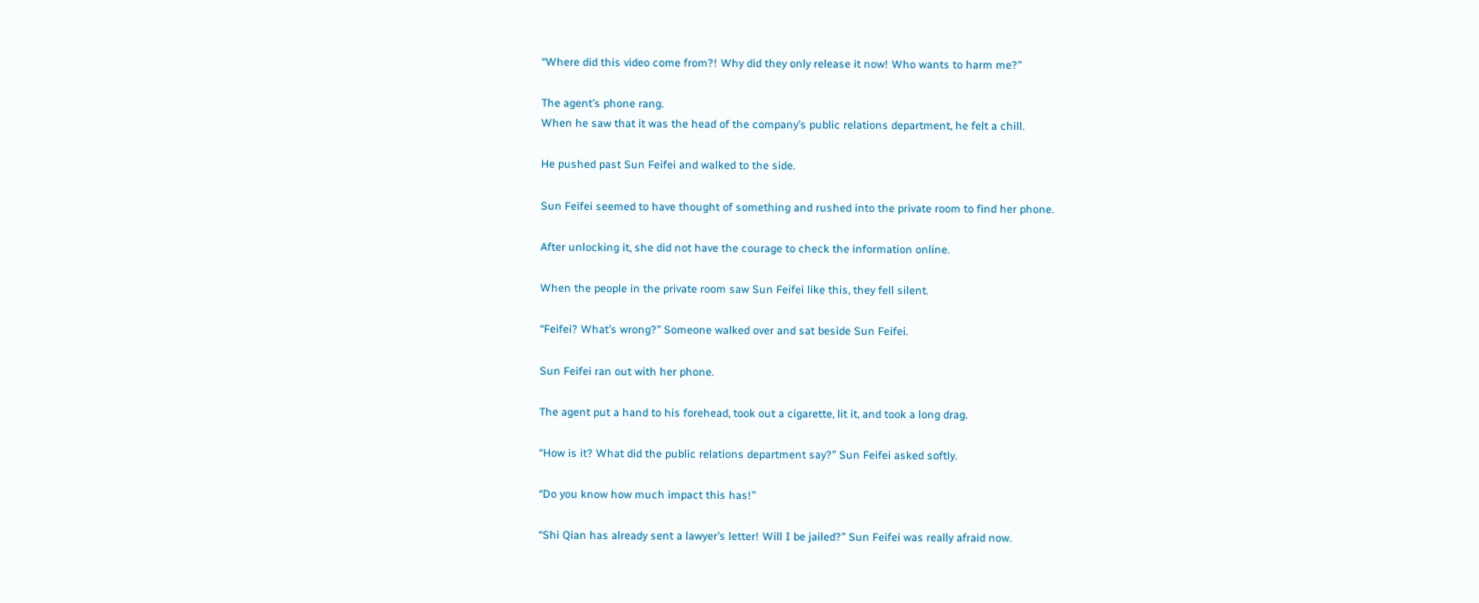“Where did this video come from?! Why did they only release it now! Who wants to harm me?”

The agent’s phone rang.
When he saw that it was the head of the company’s public relations department, he felt a chill.

He pushed past Sun Feifei and walked to the side.

Sun Feifei seemed to have thought of something and rushed into the private room to find her phone.

After unlocking it, she did not have the courage to check the information online.

When the people in the private room saw Sun Feifei like this, they fell silent.

“Feifei? What’s wrong?” Someone walked over and sat beside Sun Feifei.

Sun Feifei ran out with her phone.

The agent put a hand to his forehead, took out a cigarette, lit it, and took a long drag.

“How is it? What did the public relations department say?” Sun Feifei asked softly.

“Do you know how much impact this has!”

“Shi Qian has already sent a lawyer’s letter! Will I be jailed?” Sun Feifei was really afraid now.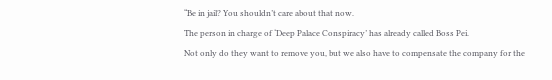“Be in jail? You shouldn’t care about that now.
The person in charge of ‘Deep Palace Conspiracy’ has already called Boss Pei.
Not only do they want to remove you, but we also have to compensate the company for the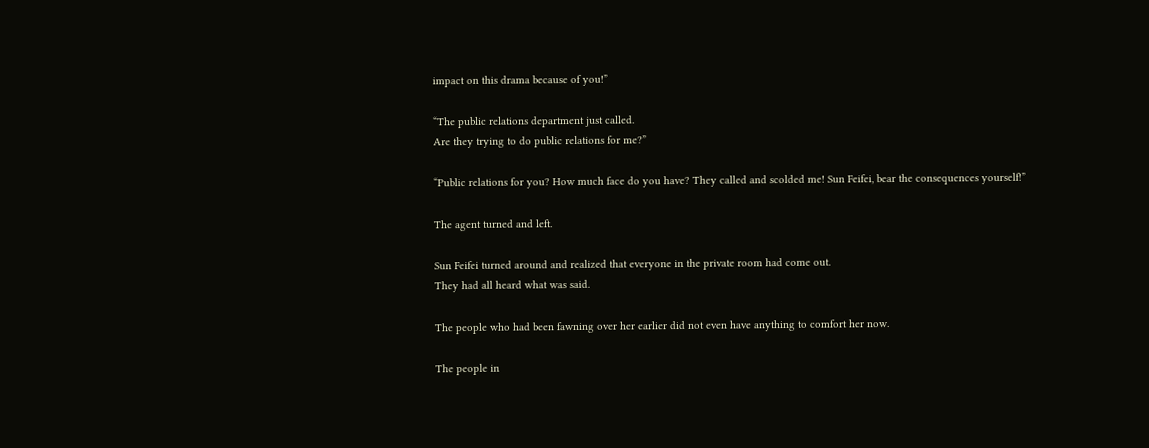impact on this drama because of you!”

“The public relations department just called.
Are they trying to do public relations for me?”

“Public relations for you? How much face do you have? They called and scolded me! Sun Feifei, bear the consequences yourself!”

The agent turned and left.

Sun Feifei turned around and realized that everyone in the private room had come out.
They had all heard what was said.

The people who had been fawning over her earlier did not even have anything to comfort her now.

The people in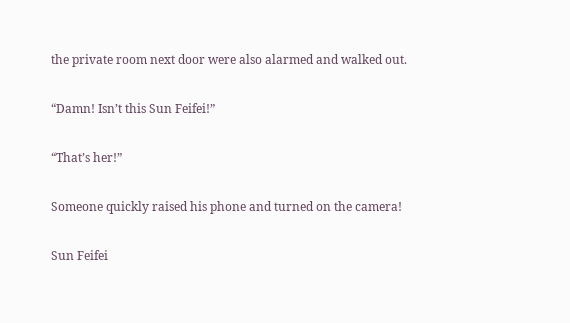the private room next door were also alarmed and walked out.

“Damn! Isn’t this Sun Feifei!”

“That’s her!”

Someone quickly raised his phone and turned on the camera!

Sun Feifei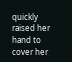quickly raised her hand to cover her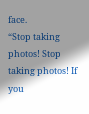face.
“Stop taking photos! Stop taking photos! If you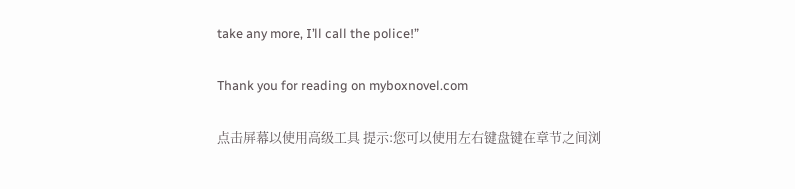take any more, I’ll call the police!”

Thank you for reading on myboxnovel.com

点击屏幕以使用高级工具 提示:您可以使用左右键盘键在章节之间浏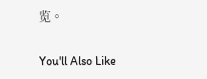览。

You'll Also Like